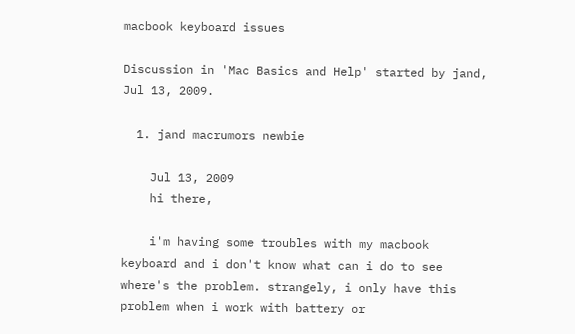macbook keyboard issues

Discussion in 'Mac Basics and Help' started by jand, Jul 13, 2009.

  1. jand macrumors newbie

    Jul 13, 2009
    hi there,

    i'm having some troubles with my macbook keyboard and i don't know what can i do to see where's the problem. strangely, i only have this problem when i work with battery or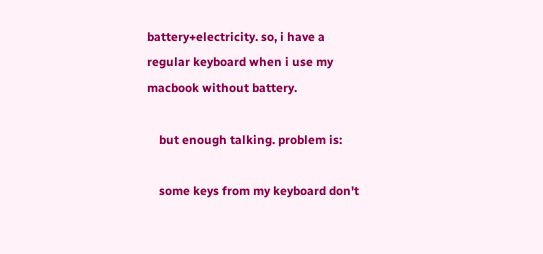battery+electricity. so, i have a regular keyboard when i use my macbook without battery.

    but enough talking. problem is:

    some keys from my keyboard don't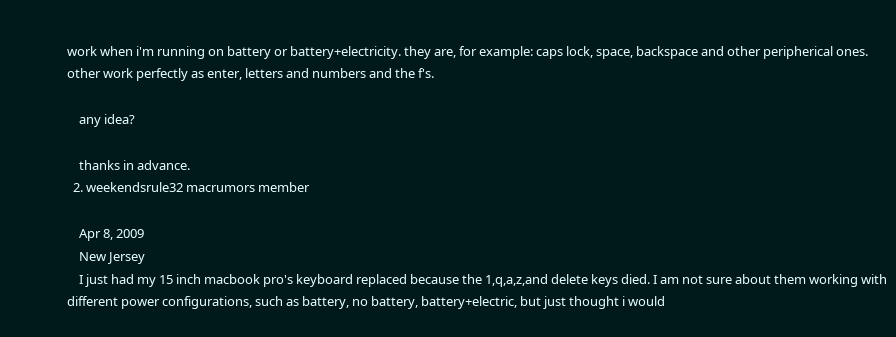work when i'm running on battery or battery+electricity. they are, for example: caps lock, space, backspace and other peripherical ones. other work perfectly as enter, letters and numbers and the f's.

    any idea?

    thanks in advance.
  2. weekendsrule32 macrumors member

    Apr 8, 2009
    New Jersey
    I just had my 15 inch macbook pro's keyboard replaced because the 1,q,a,z,and delete keys died. I am not sure about them working with different power configurations, such as battery, no battery, battery+electric, but just thought i would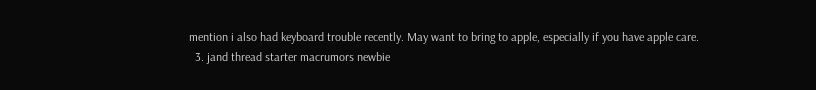mention i also had keyboard trouble recently. May want to bring to apple, especially if you have apple care.
  3. jand thread starter macrumors newbie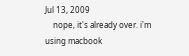Jul 13, 2009
    nope, it's already over. i'm using macbook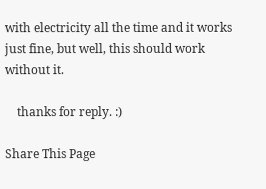with electricity all the time and it works just fine, but well, this should work without it.

    thanks for reply. :)

Share This Page